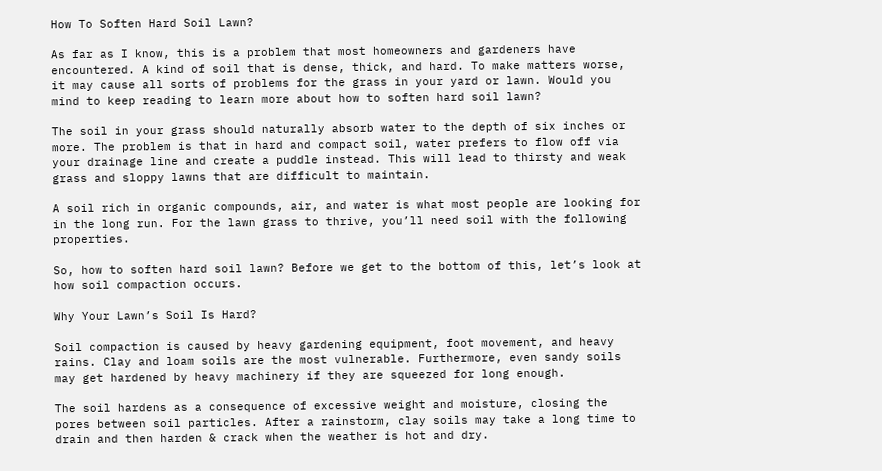How To Soften Hard Soil Lawn?

As far as I know, this is a problem that most homeowners and gardeners have encountered. A kind of soil that is dense, thick, and hard. To make matters worse, it may cause all sorts of problems for the grass in your yard or lawn. Would you mind to keep reading to learn more about how to soften hard soil lawn?

The soil in your grass should naturally absorb water to the depth of six inches or more. The problem is that in hard and compact soil, water prefers to flow off via your drainage line and create a puddle instead. This will lead to thirsty and weak grass and sloppy lawns that are difficult to maintain.

A soil rich in organic compounds, air, and water is what most people are looking for in the long run. For the lawn grass to thrive, you’ll need soil with the following properties.

So, how to soften hard soil lawn? Before we get to the bottom of this, let’s look at how soil compaction occurs.

Why Your Lawn’s Soil Is Hard?

Soil compaction is caused by heavy gardening equipment, foot movement, and heavy rains. Clay and loam soils are the most vulnerable. Furthermore, even sandy soils may get hardened by heavy machinery if they are squeezed for long enough.

The soil hardens as a consequence of excessive weight and moisture, closing the pores between soil particles. After a rainstorm, clay soils may take a long time to drain and then harden & crack when the weather is hot and dry.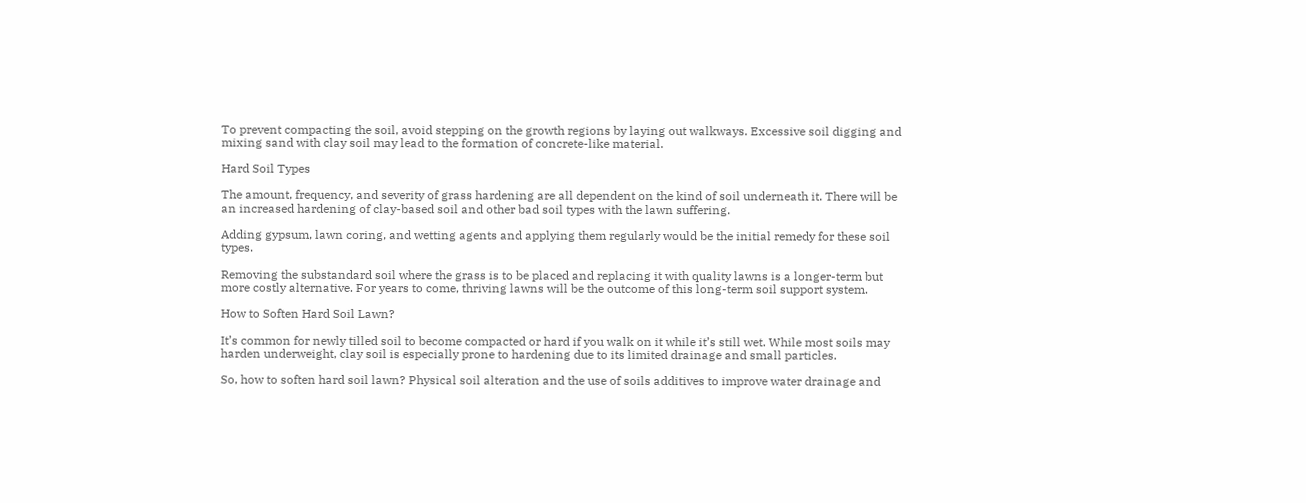To prevent compacting the soil, avoid stepping on the growth regions by laying out walkways. Excessive soil digging and mixing sand with clay soil may lead to the formation of concrete-like material.

Hard Soil Types

The amount, frequency, and severity of grass hardening are all dependent on the kind of soil underneath it. There will be an increased hardening of clay-based soil and other bad soil types with the lawn suffering.

Adding gypsum, lawn coring, and wetting agents and applying them regularly would be the initial remedy for these soil types.

Removing the substandard soil where the grass is to be placed and replacing it with quality lawns is a longer-term but more costly alternative. For years to come, thriving lawns will be the outcome of this long-term soil support system.

How to Soften Hard Soil Lawn?

It’s common for newly tilled soil to become compacted or hard if you walk on it while it’s still wet. While most soils may harden underweight, clay soil is especially prone to hardening due to its limited drainage and small particles.

So, how to soften hard soil lawn? Physical soil alteration and the use of soils additives to improve water drainage and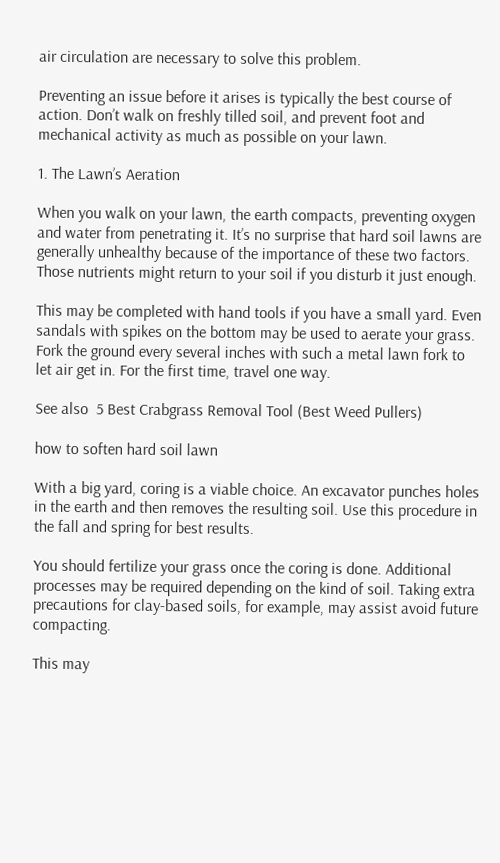air circulation are necessary to solve this problem.

Preventing an issue before it arises is typically the best course of action. Don’t walk on freshly tilled soil, and prevent foot and mechanical activity as much as possible on your lawn.

1. The Lawn’s Aeration

When you walk on your lawn, the earth compacts, preventing oxygen and water from penetrating it. It’s no surprise that hard soil lawns are generally unhealthy because of the importance of these two factors. Those nutrients might return to your soil if you disturb it just enough.

This may be completed with hand tools if you have a small yard. Even sandals with spikes on the bottom may be used to aerate your grass. Fork the ground every several inches with such a metal lawn fork to let air get in. For the first time, travel one way.

See also  5 Best Crabgrass Removal Tool (Best Weed Pullers)

how to soften hard soil lawn

With a big yard, coring is a viable choice. An excavator punches holes in the earth and then removes the resulting soil. Use this procedure in the fall and spring for best results.

You should fertilize your grass once the coring is done. Additional processes may be required depending on the kind of soil. Taking extra precautions for clay-based soils, for example, may assist avoid future compacting.

This may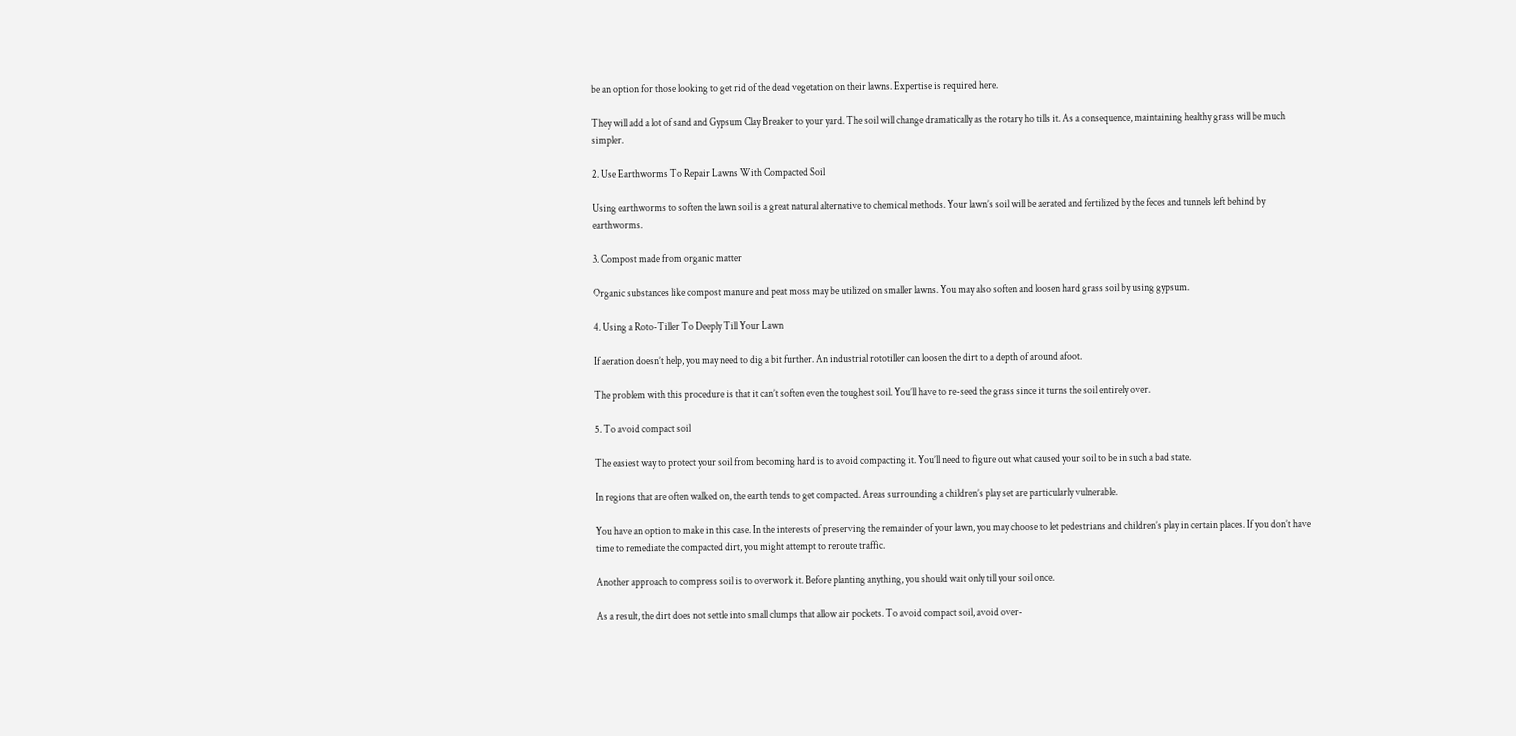be an option for those looking to get rid of the dead vegetation on their lawns. Expertise is required here.

They will add a lot of sand and Gypsum Clay Breaker to your yard. The soil will change dramatically as the rotary ho tills it. As a consequence, maintaining healthy grass will be much simpler.

2. Use Earthworms To Repair Lawns With Compacted Soil

Using earthworms to soften the lawn soil is a great natural alternative to chemical methods. Your lawn’s soil will be aerated and fertilized by the feces and tunnels left behind by earthworms.

3. Compost made from organic matter

Organic substances like compost manure and peat moss may be utilized on smaller lawns. You may also soften and loosen hard grass soil by using gypsum.

4. Using a Roto-Tiller To Deeply Till Your Lawn

If aeration doesn’t help, you may need to dig a bit further. An industrial rototiller can loosen the dirt to a depth of around afoot.

The problem with this procedure is that it can’t soften even the toughest soil. You’ll have to re-seed the grass since it turns the soil entirely over.

5. To avoid compact soil

The easiest way to protect your soil from becoming hard is to avoid compacting it. You’ll need to figure out what caused your soil to be in such a bad state.

In regions that are often walked on, the earth tends to get compacted. Areas surrounding a children’s play set are particularly vulnerable.

You have an option to make in this case. In the interests of preserving the remainder of your lawn, you may choose to let pedestrians and children’s play in certain places. If you don’t have time to remediate the compacted dirt, you might attempt to reroute traffic.

Another approach to compress soil is to overwork it. Before planting anything, you should wait only till your soil once.

As a result, the dirt does not settle into small clumps that allow air pockets. To avoid compact soil, avoid over-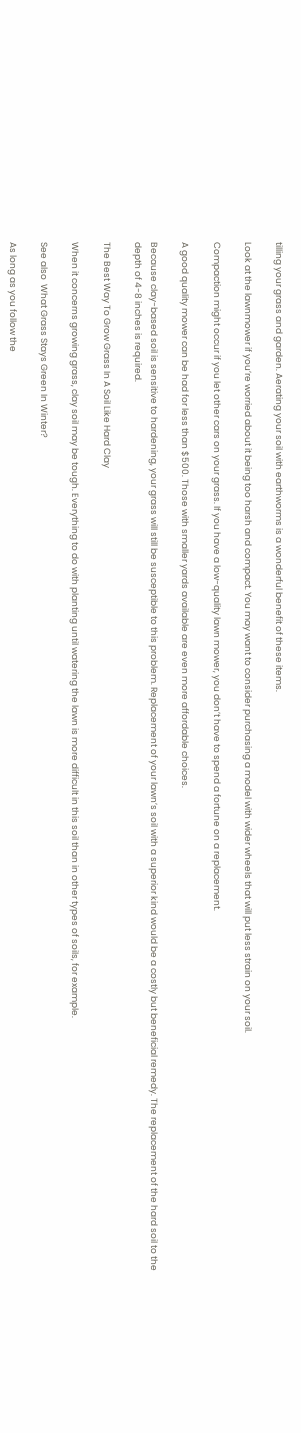tilling your grass and garden. Aerating your soil with earthworms is a wonderful benefit of these items.

Look at the lawnmower if you’re worried about it being too harsh and compact. You may want to consider purchasing a model with wider wheels that will put less strain on your soil.

Compaction might occur if you let other cars on your grass. If you have a low-quality lawn mower, you don’t have to spend a fortune on a replacement.

A good quality mower can be had for less than $500. Those with smaller yards available are even more affordable choices.

Because clay-based soil is sensitive to hardening, your grass will still be susceptible to this problem. Replacement of your lawn’s soil with a superior kind would be a costly but beneficial remedy. The replacement of the hard soil to the depth of 4-8 inches is required.

The Best Way To Grow Grass In A Soil Like Hard Clay

When it concerns growing grass, clay soil may be tough. Everything to do with planting until watering the lawn is more difficult in this soil than in other types of soils, for example.

See also  What Grass Stays Green In Winter?

As long as you follow the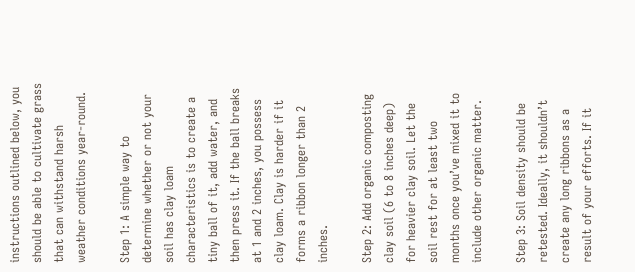instructions outlined below, you should be able to cultivate grass that can withstand harsh weather conditions year-round.

Step 1: A simple way to determine whether or not your soil has clay loam characteristics is to create a tiny ball of it, add water, and then press it. If the ball breaks at 1 and 2 inches, you possess clay loam. Clay is harder if it forms a ribbon longer than 2 inches.

Step 2: Add organic composting clay soil (6 to 8 inches deep) for heavier clay soil. Let the soil rest for at least two months once you’ve mixed it to include other organic matter.

Step 3: Soil density should be retested. Ideally, it shouldn’t create any long ribbons as a result of your efforts. If it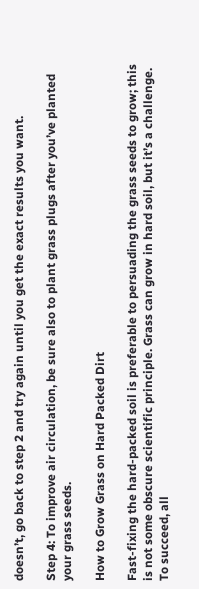doesn’t, go back to step 2 and try again until you get the exact results you want.

Step 4: To improve air circulation, be sure also to plant grass plugs after you’ve planted your grass seeds.

How to Grow Grass on Hard Packed Dirt

Fast-fixing the hard-packed soil is preferable to persuading the grass seeds to grow; this is not some obscure scientific principle. Grass can grow in hard soil, but it’s a challenge. To succeed, all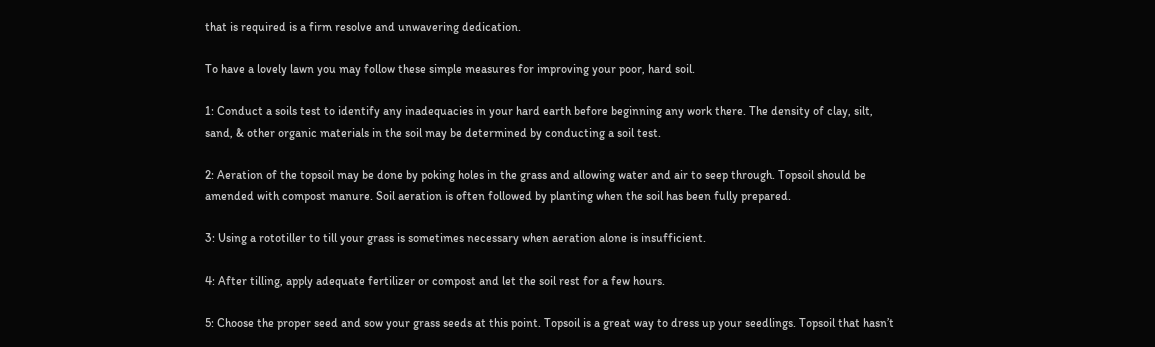that is required is a firm resolve and unwavering dedication.

To have a lovely lawn you may follow these simple measures for improving your poor, hard soil.

1: Conduct a soils test to identify any inadequacies in your hard earth before beginning any work there. The density of clay, silt, sand, & other organic materials in the soil may be determined by conducting a soil test.

2: Aeration of the topsoil may be done by poking holes in the grass and allowing water and air to seep through. Topsoil should be amended with compost manure. Soil aeration is often followed by planting when the soil has been fully prepared.

3: Using a rototiller to till your grass is sometimes necessary when aeration alone is insufficient.

4: After tilling, apply adequate fertilizer or compost and let the soil rest for a few hours.

5: Choose the proper seed and sow your grass seeds at this point. Topsoil is a great way to dress up your seedlings. Topsoil that hasn’t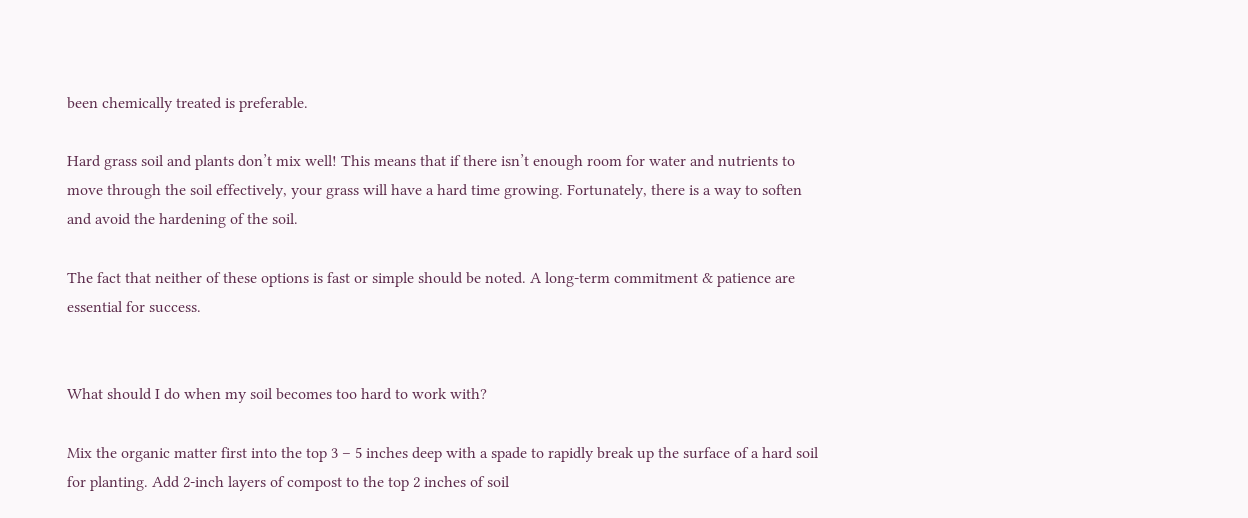been chemically treated is preferable.

Hard grass soil and plants don’t mix well! This means that if there isn’t enough room for water and nutrients to move through the soil effectively, your grass will have a hard time growing. Fortunately, there is a way to soften and avoid the hardening of the soil.

The fact that neither of these options is fast or simple should be noted. A long-term commitment & patience are essential for success.


What should I do when my soil becomes too hard to work with?

Mix the organic matter first into the top 3 – 5 inches deep with a spade to rapidly break up the surface of a hard soil for planting. Add 2-inch layers of compost to the top 2 inches of soil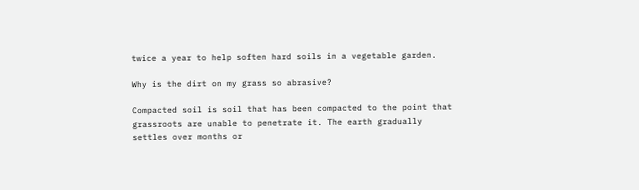twice a year to help soften hard soils in a vegetable garden.

Why is the dirt on my grass so abrasive?

Compacted soil is soil that has been compacted to the point that grassroots are unable to penetrate it. The earth gradually settles over months or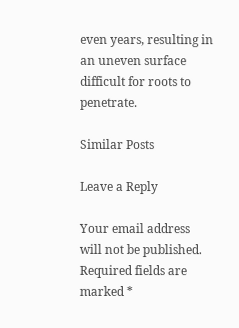even years, resulting in an uneven surface difficult for roots to penetrate.

Similar Posts

Leave a Reply

Your email address will not be published. Required fields are marked *